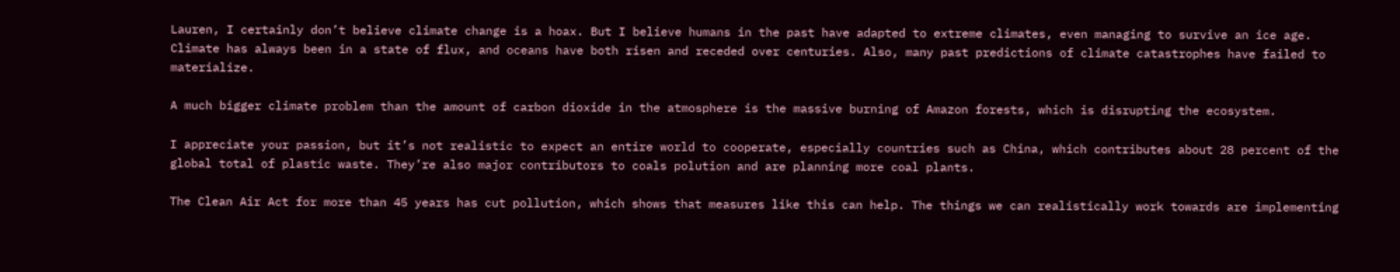Lauren, I certainly don’t believe climate change is a hoax. But I believe humans in the past have adapted to extreme climates, even managing to survive an ice age. Climate has always been in a state of flux, and oceans have both risen and receded over centuries. Also, many past predictions of climate catastrophes have failed to materialize.

A much bigger climate problem than the amount of carbon dioxide in the atmosphere is the massive burning of Amazon forests, which is disrupting the ecosystem.

I appreciate your passion, but it’s not realistic to expect an entire world to cooperate, especially countries such as China, which contributes about 28 percent of the global total of plastic waste. They’re also major contributors to coals polution and are planning more coal plants.

The Clean Air Act for more than 45 years has cut pollution, which shows that measures like this can help. The things we can realistically work towards are implementing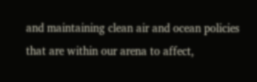and maintaining clean air and ocean policies that are within our arena to affect,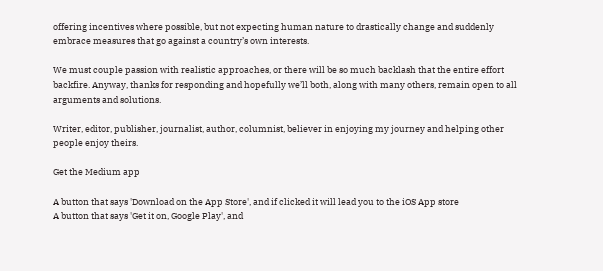offering incentives where possible, but not expecting human nature to drastically change and suddenly embrace measures that go against a country’s own interests.

We must couple passion with realistic approaches, or there will be so much backlash that the entire effort backfire. Anyway, thanks for responding and hopefully we’ll both, along with many others, remain open to all arguments and solutions.

Writer, editor, publisher, journalist, author, columnist, believer in enjoying my journey and helping other people enjoy theirs.

Get the Medium app

A button that says 'Download on the App Store', and if clicked it will lead you to the iOS App store
A button that says 'Get it on, Google Play', and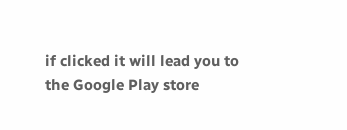if clicked it will lead you to the Google Play store